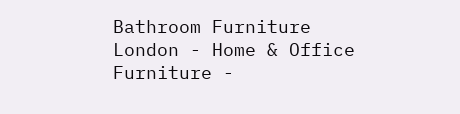Bathroom Furniture London - Home & Office Furniture -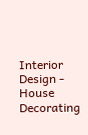Interior Design - House Decorating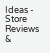Ideas - Store Reviews &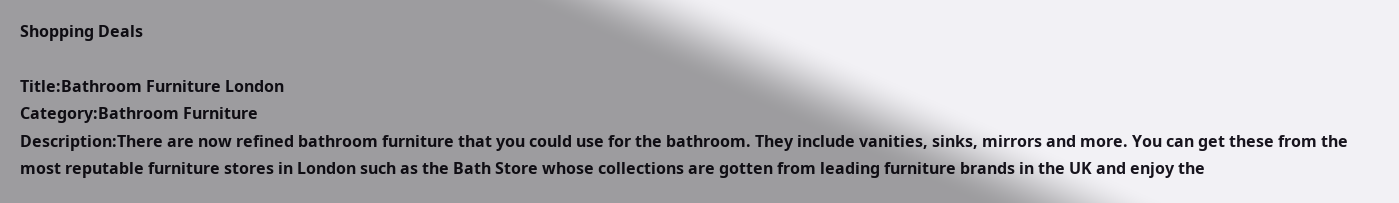Shopping Deals

Title:Bathroom Furniture London
Category:Bathroom Furniture
Description:There are now refined bathroom furniture that you could use for the bathroom. They include vanities, sinks, mirrors and more. You can get these from the most reputable furniture stores in London such as the Bath Store whose collections are gotten from leading furniture brands in the UK and enjoy the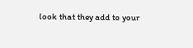look that they add to your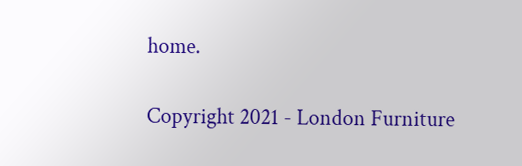home.

Copyright 2021 - London Furniture